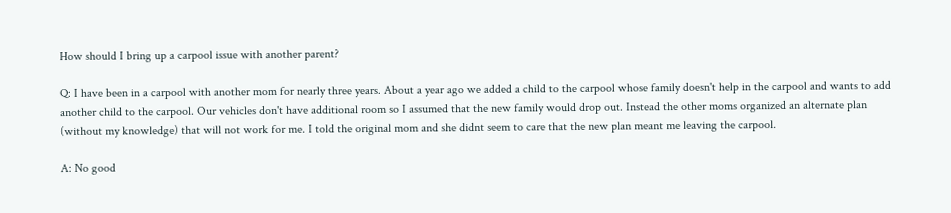How should I bring up a carpool issue with another parent?

Q: I have been in a carpool with another mom for nearly three years. About a year ago we added a child to the carpool whose family doesn't help in the carpool and wants to add another child to the carpool. Our vehicles don't have additional room so I assumed that the new family would drop out. Instead the other moms organized an alternate plan (without my knowledge) that will not work for me. I told the original mom and she didnt seem to care that the new plan meant me leaving the carpool.

A: No good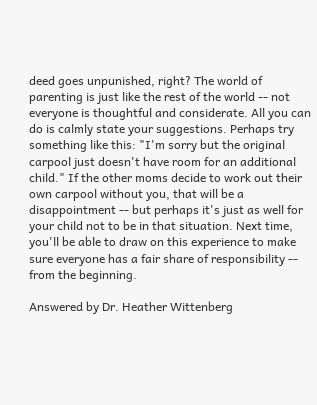deed goes unpunished, right? The world of parenting is just like the rest of the world -- not everyone is thoughtful and considerate. All you can do is calmly state your suggestions. Perhaps try something like this: "I'm sorry but the original carpool just doesn't have room for an additional child." If the other moms decide to work out their own carpool without you, that will be a disappointment -- but perhaps it's just as well for your child not to be in that situation. Next time, you'll be able to draw on this experience to make sure everyone has a fair share of responsibility -- from the beginning.

Answered by Dr. Heather Wittenberg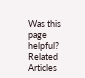Was this page helpful?
Related Articles